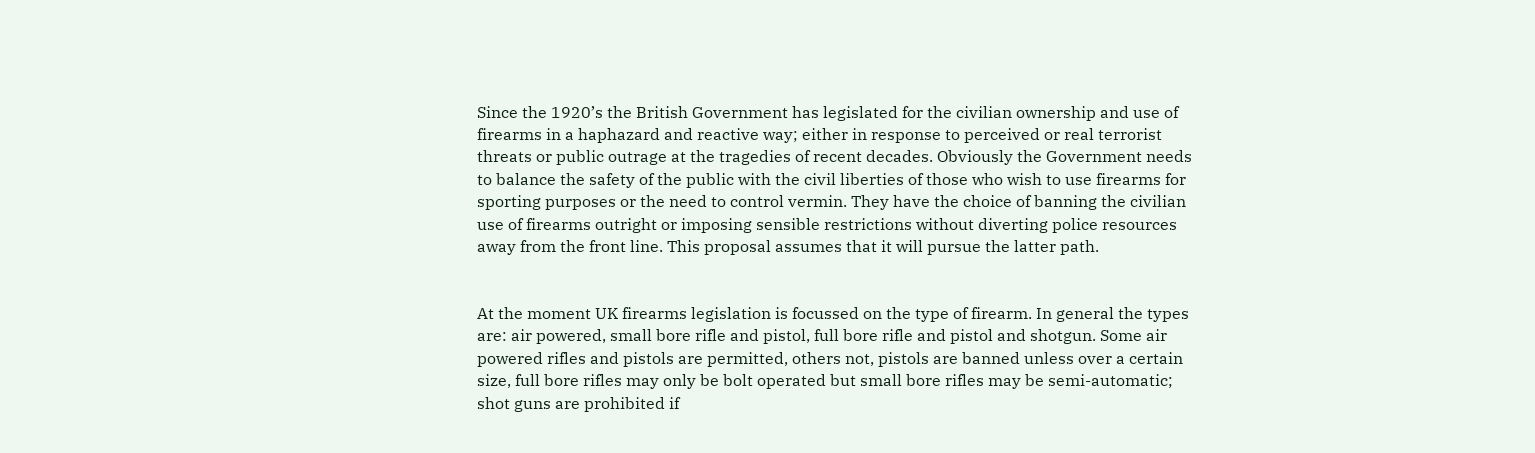Since the 1920’s the British Government has legislated for the civilian ownership and use of firearms in a haphazard and reactive way; either in response to perceived or real terrorist threats or public outrage at the tragedies of recent decades. Obviously the Government needs to balance the safety of the public with the civil liberties of those who wish to use firearms for sporting purposes or the need to control vermin. They have the choice of banning the civilian use of firearms outright or imposing sensible restrictions without diverting police resources away from the front line. This proposal assumes that it will pursue the latter path.


At the moment UK firearms legislation is focussed on the type of firearm. In general the types are: air powered, small bore rifle and pistol, full bore rifle and pistol and shotgun. Some air powered rifles and pistols are permitted, others not, pistols are banned unless over a certain size, full bore rifles may only be bolt operated but small bore rifles may be semi-automatic; shot guns are prohibited if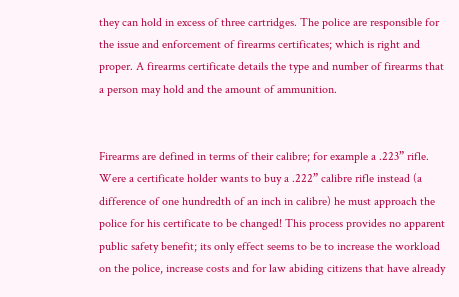they can hold in excess of three cartridges. The police are responsible for the issue and enforcement of firearms certificates; which is right and proper. A firearms certificate details the type and number of firearms that a person may hold and the amount of ammunition.


Firearms are defined in terms of their calibre; for example a .223” rifle. Were a certificate holder wants to buy a .222” calibre rifle instead (a difference of one hundredth of an inch in calibre) he must approach the police for his certificate to be changed! This process provides no apparent public safety benefit; its only effect seems to be to increase the workload on the police, increase costs and for law abiding citizens that have already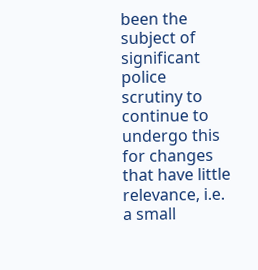been the subject of significant police scrutiny to continue to undergo this for changes that have little relevance, i.e. a small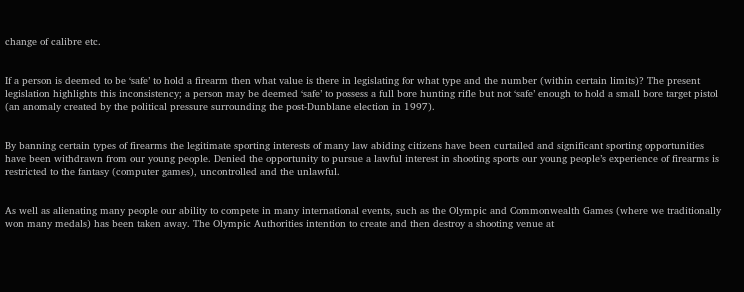change of calibre etc.


If a person is deemed to be ‘safe’ to hold a firearm then what value is there in legislating for what type and the number (within certain limits)? The present legislation highlights this inconsistency; a person may be deemed ‘safe’ to possess a full bore hunting rifle but not ‘safe’ enough to hold a small bore target pistol (an anomaly created by the political pressure surrounding the post-Dunblane election in 1997).


By banning certain types of firearms the legitimate sporting interests of many law abiding citizens have been curtailed and significant sporting opportunities have been withdrawn from our young people. Denied the opportunity to pursue a lawful interest in shooting sports our young people’s experience of firearms is restricted to the fantasy (computer games), uncontrolled and the unlawful.


As well as alienating many people our ability to compete in many international events, such as the Olympic and Commonwealth Games (where we traditionally won many medals) has been taken away. The Olympic Authorities intention to create and then destroy a shooting venue at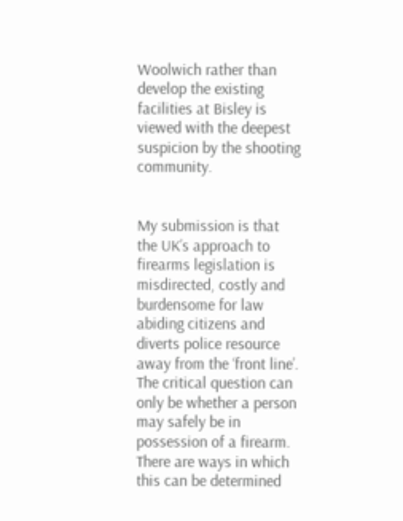Woolwich rather than develop the existing facilities at Bisley is viewed with the deepest suspicion by the shooting community.


My submission is that the UK’s approach to firearms legislation is misdirected, costly and burdensome for law abiding citizens and diverts police resource away from the ‘front line’. The critical question can only be whether a person may safely be in possession of a firearm. There are ways in which this can be determined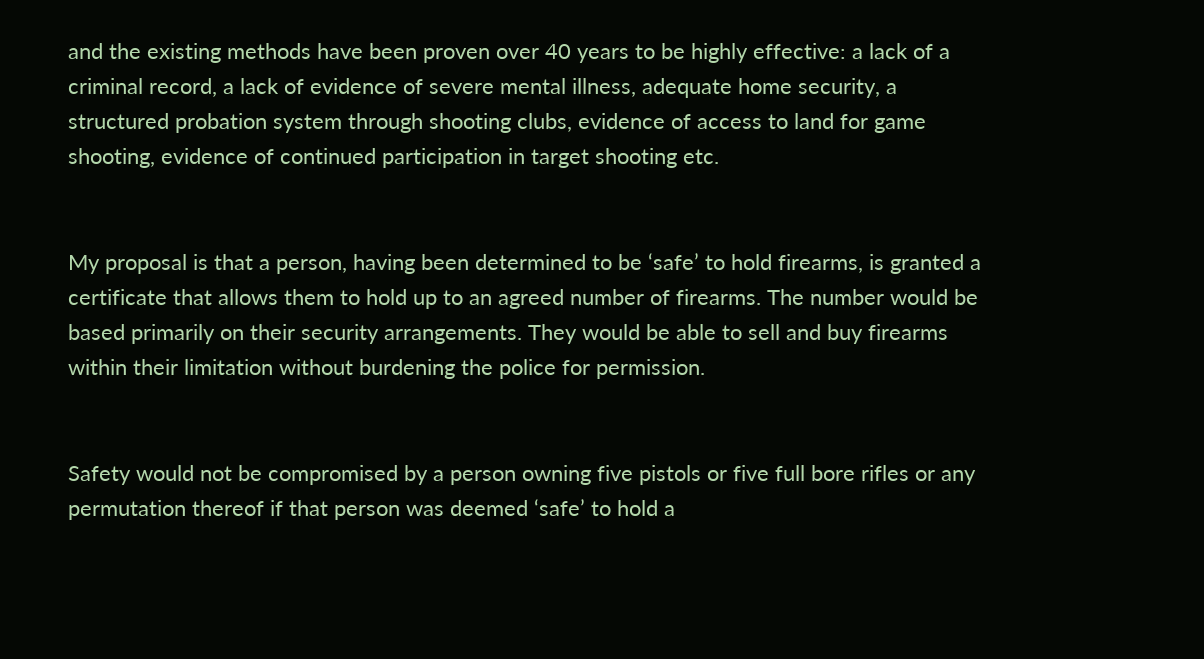and the existing methods have been proven over 40 years to be highly effective: a lack of a criminal record, a lack of evidence of severe mental illness, adequate home security, a structured probation system through shooting clubs, evidence of access to land for game shooting, evidence of continued participation in target shooting etc.


My proposal is that a person, having been determined to be ‘safe’ to hold firearms, is granted a certificate that allows them to hold up to an agreed number of firearms. The number would be based primarily on their security arrangements. They would be able to sell and buy firearms within their limitation without burdening the police for permission.


Safety would not be compromised by a person owning five pistols or five full bore rifles or any permutation thereof if that person was deemed ‘safe’ to hold a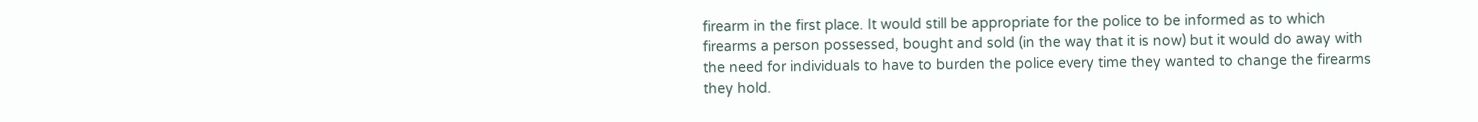firearm in the first place. It would still be appropriate for the police to be informed as to which firearms a person possessed, bought and sold (in the way that it is now) but it would do away with the need for individuals to have to burden the police every time they wanted to change the firearms they hold.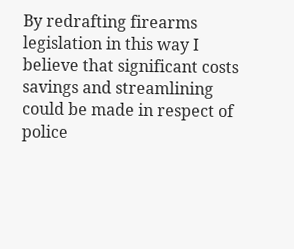By redrafting firearms legislation in this way I believe that significant costs savings and streamlining could be made in respect of police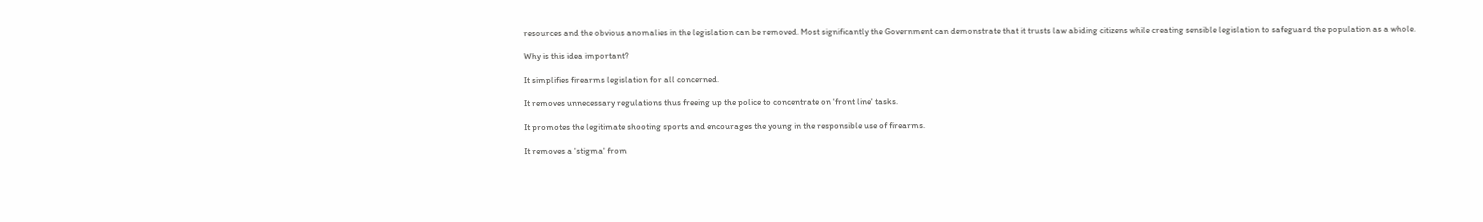resources and the obvious anomalies in the legislation can be removed. Most significantly the Government can demonstrate that it trusts law abiding citizens while creating sensible legislation to safeguard the population as a whole.

Why is this idea important?

It simplifies firearms legislation for all concerned.

It removes unnecessary regulations thus freeing up the police to concentrate on 'front line' tasks.

It promotes the legitimate shooting sports and encourages the young in the responsible use of firearms.

It removes a 'stigma' from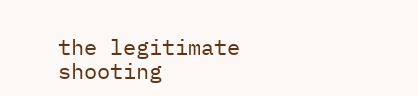the legitimate shooting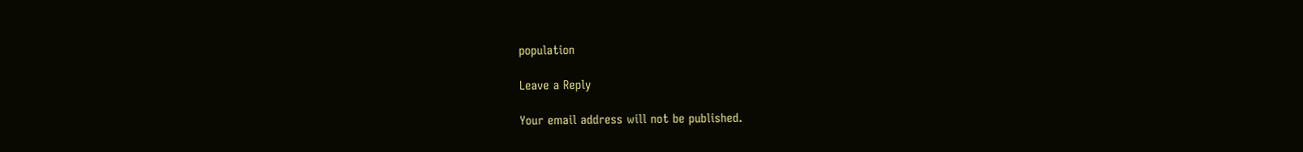population

Leave a Reply

Your email address will not be published.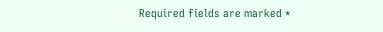Required fields are marked *